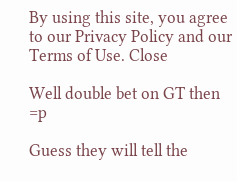By using this site, you agree to our Privacy Policy and our Terms of Use. Close

Well double bet on GT then =p

Guess they will tell the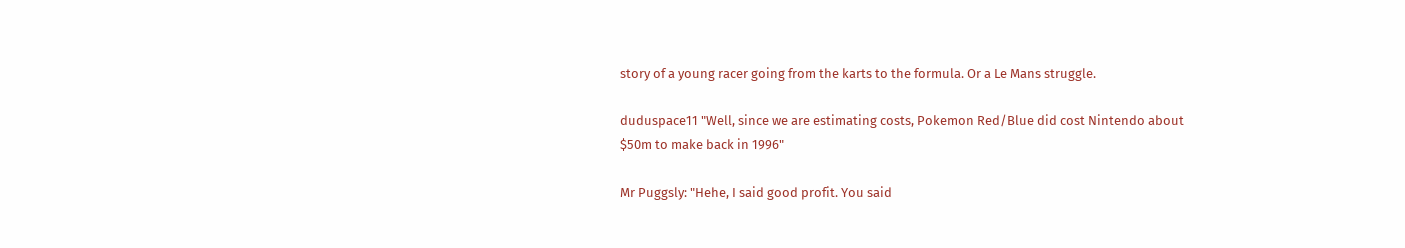story of a young racer going from the karts to the formula. Or a Le Mans struggle.

duduspace11 "Well, since we are estimating costs, Pokemon Red/Blue did cost Nintendo about $50m to make back in 1996"

Mr Puggsly: "Hehe, I said good profit. You said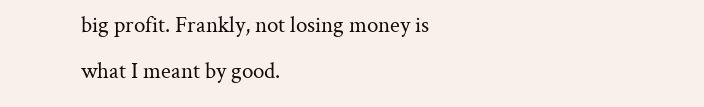big profit. Frankly, not losing money is what I meant by good.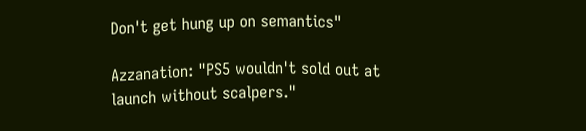Don't get hung up on semantics"

Azzanation: "PS5 wouldn't sold out at launch without scalpers."